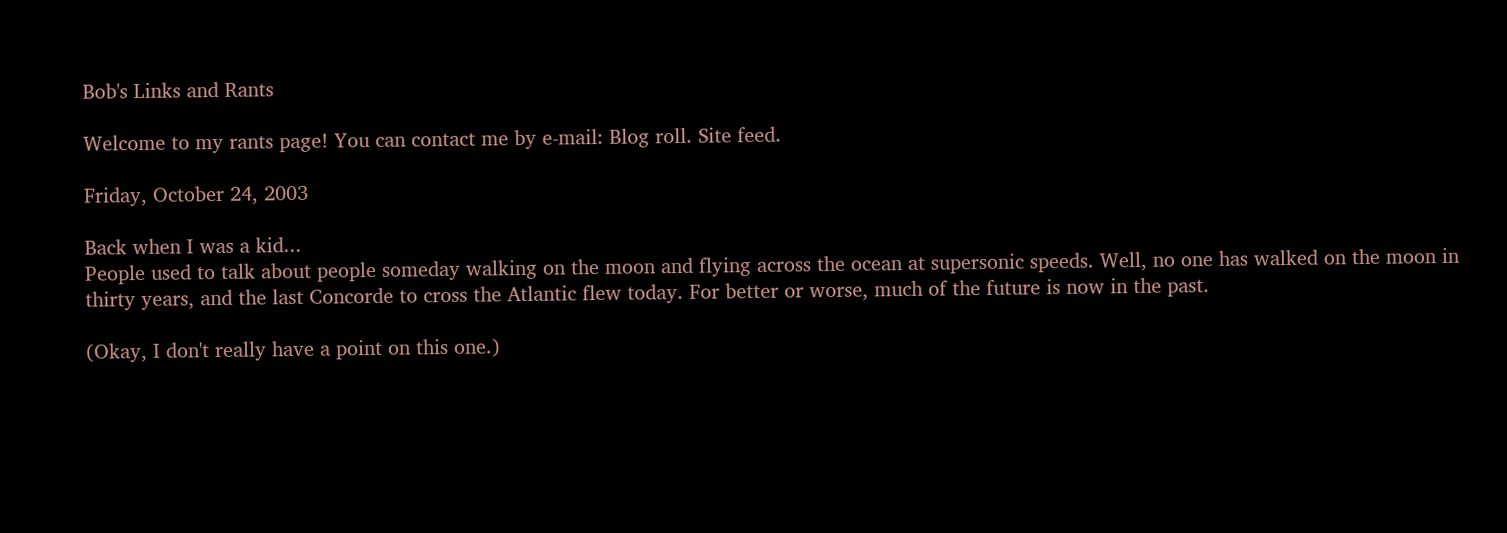Bob's Links and Rants

Welcome to my rants page! You can contact me by e-mail: Blog roll. Site feed.

Friday, October 24, 2003

Back when I was a kid...
People used to talk about people someday walking on the moon and flying across the ocean at supersonic speeds. Well, no one has walked on the moon in thirty years, and the last Concorde to cross the Atlantic flew today. For better or worse, much of the future is now in the past.

(Okay, I don't really have a point on this one.)